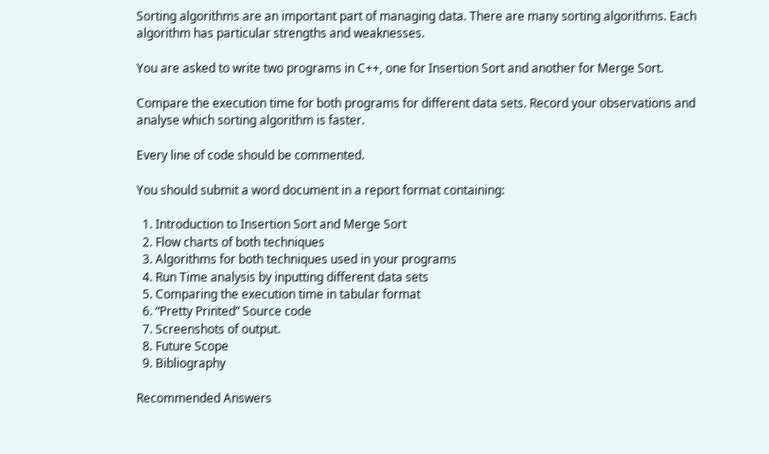Sorting algorithms are an important part of managing data. There are many sorting algorithms. Each algorithm has particular strengths and weaknesses.

You are asked to write two programs in C++, one for Insertion Sort and another for Merge Sort.

Compare the execution time for both programs for different data sets. Record your observations and analyse which sorting algorithm is faster.

Every line of code should be commented.

You should submit a word document in a report format containing:

  1. Introduction to Insertion Sort and Merge Sort
  2. Flow charts of both techniques
  3. Algorithms for both techniques used in your programs
  4. Run Time analysis by inputting different data sets
  5. Comparing the execution time in tabular format
  6. “Pretty Printed” Source code
  7. Screenshots of output.
  8. Future Scope
  9. Bibliography

Recommended Answers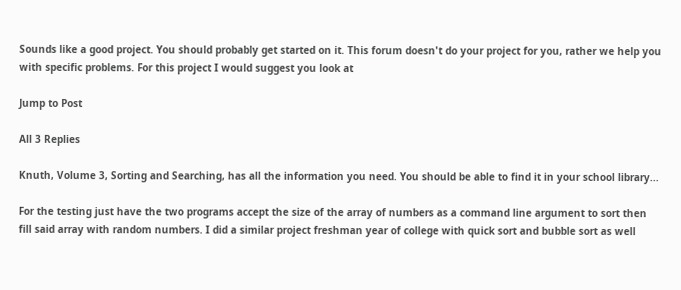Sounds like a good project. You should probably get started on it. This forum doesn't do your project for you, rather we help you with specific problems. For this project I would suggest you look at

Jump to Post

All 3 Replies

Knuth, Volume 3, Sorting and Searching, has all the information you need. You should be able to find it in your school library...

For the testing just have the two programs accept the size of the array of numbers as a command line argument to sort then fill said array with random numbers. I did a similar project freshman year of college with quick sort and bubble sort as well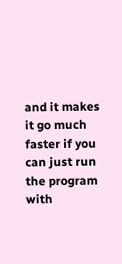and it makes it go much faster if you can just run the program with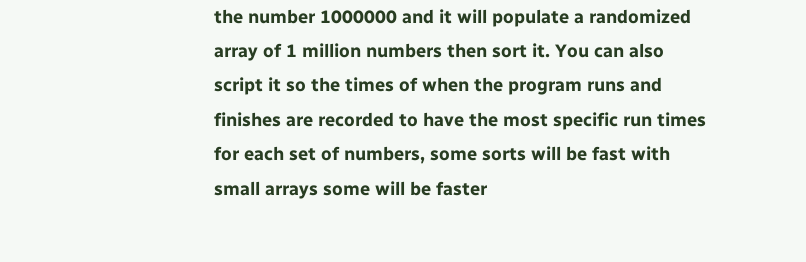the number 1000000 and it will populate a randomized array of 1 million numbers then sort it. You can also script it so the times of when the program runs and finishes are recorded to have the most specific run times for each set of numbers, some sorts will be fast with small arrays some will be faster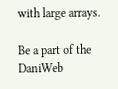with large arrays.

Be a part of the DaniWeb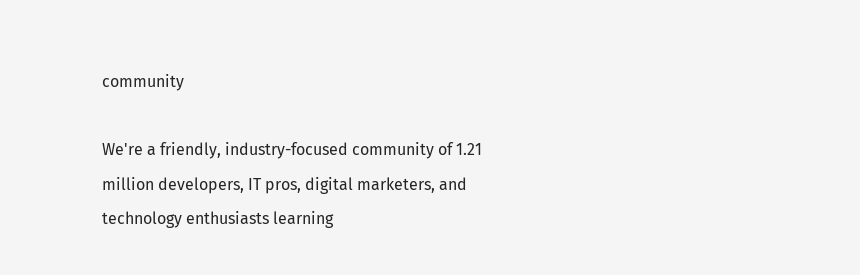community

We're a friendly, industry-focused community of 1.21 million developers, IT pros, digital marketers, and technology enthusiasts learning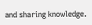and sharing knowledge.